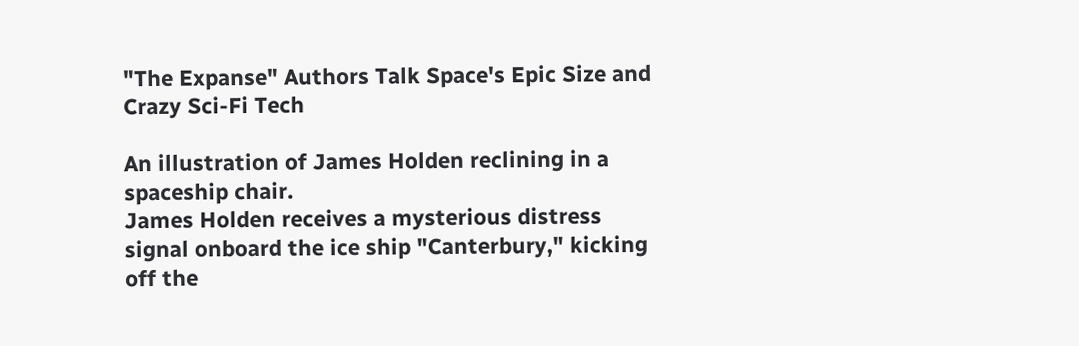"The Expanse" Authors Talk Space's Epic Size and Crazy Sci-Fi Tech

An illustration of James Holden reclining in a spaceship chair.
James Holden receives a mysterious distress signal onboard the ice ship "Canterbury," kicking off the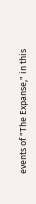events of "The Expanse," in this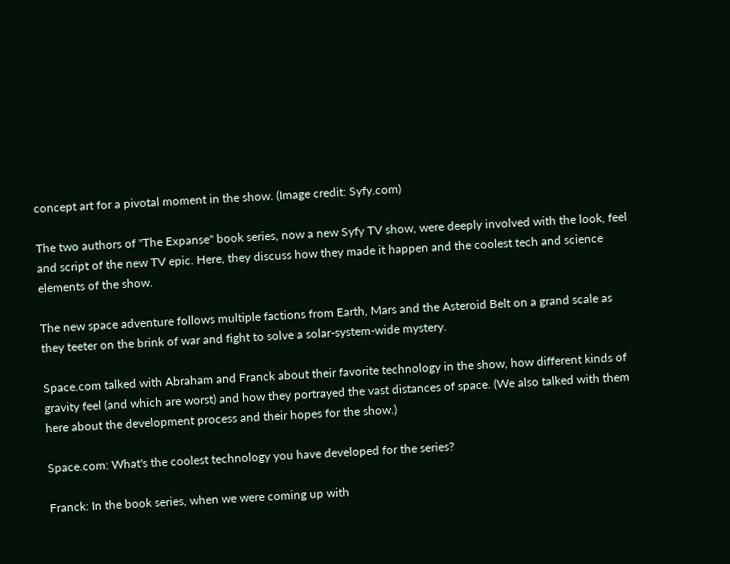concept art for a pivotal moment in the show. (Image credit: Syfy.com)

The two authors of "The Expanse" book series, now a new Syfy TV show, were deeply involved with the look, feel and script of the new TV epic. Here, they discuss how they made it happen and the coolest tech and science elements of the show.

The new space adventure follows multiple factions from Earth, Mars and the Asteroid Belt on a grand scale as they teeter on the brink of war and fight to solve a solar-system-wide mystery.

Space.com talked with Abraham and Franck about their favorite technology in the show, how different kinds of gravity feel (and which are worst) and how they portrayed the vast distances of space. (We also talked with them here about the development process and their hopes for the show.)

Space.com: What's the coolest technology you have developed for the series?

Franck: In the book series, when we were coming up with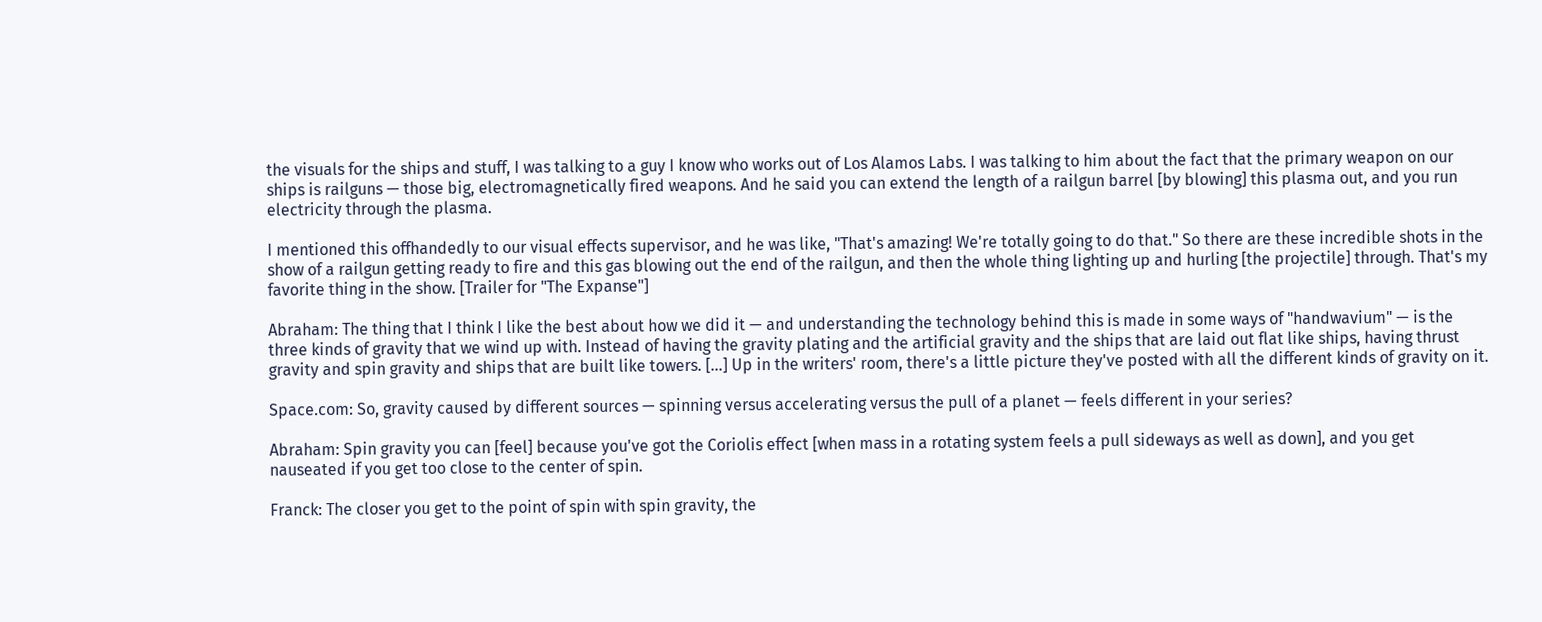the visuals for the ships and stuff, I was talking to a guy I know who works out of Los Alamos Labs. I was talking to him about the fact that the primary weapon on our ships is railguns — those big, electromagnetically fired weapons. And he said you can extend the length of a railgun barrel [by blowing] this plasma out, and you run electricity through the plasma.

I mentioned this offhandedly to our visual effects supervisor, and he was like, "That's amazing! We're totally going to do that." So there are these incredible shots in the show of a railgun getting ready to fire and this gas blowing out the end of the railgun, and then the whole thing lighting up and hurling [the projectile] through. That's my favorite thing in the show. [Trailer for "The Expanse"]

Abraham: The thing that I think I like the best about how we did it — and understanding the technology behind this is made in some ways of "handwavium" — is the three kinds of gravity that we wind up with. Instead of having the gravity plating and the artificial gravity and the ships that are laid out flat like ships, having thrust gravity and spin gravity and ships that are built like towers. […] Up in the writers' room, there's a little picture they've posted with all the different kinds of gravity on it.

Space.com: So, gravity caused by different sources — spinning versus accelerating versus the pull of a planet — feels different in your series?

Abraham: Spin gravity you can [feel] because you've got the Coriolis effect [when mass in a rotating system feels a pull sideways as well as down], and you get nauseated if you get too close to the center of spin.

Franck: The closer you get to the point of spin with spin gravity, the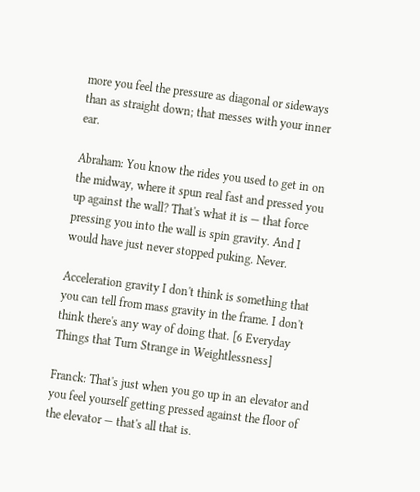more you feel the pressure as diagonal or sideways than as straight down; that messes with your inner ear.

Abraham: You know the rides you used to get in on the midway, where it spun real fast and pressed you up against the wall? That's what it is — that force pressing you into the wall is spin gravity. And I would have just never stopped puking. Never.

Acceleration gravity I don't think is something that you can tell from mass gravity in the frame. I don't think there's any way of doing that. [6 Everyday Things that Turn Strange in Weightlessness]

Franck: That's just when you go up in an elevator and you feel yourself getting pressed against the floor of the elevator — that's all that is.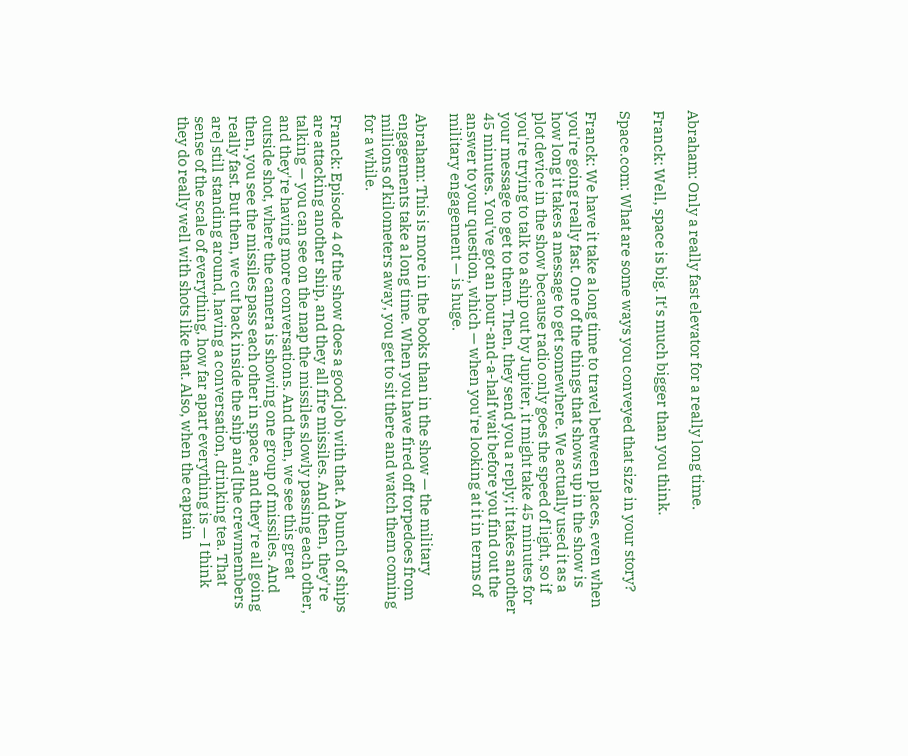Abraham: Only a really fast elevator for a really long time.

Franck: Well, space is big. It's much bigger than you think.

Space.com: What are some ways you conveyed that size in your story?

Franck: We have it take a long time to travel between places, even when you're going really fast. One of the things that shows up in the show is how long it takes a message to get somewhere. We actually used it as a plot device in the show because radio only goes the speed of light, so if you're trying to talk to a ship out by Jupiter, it might take 45 minutes for your message to get to them. Then, they send you a reply; it takes another 45 minutes. You've got an hour-and-a-half wait before you find out the answer to your question, which — when you're looking at it in terms of military engagement — is huge.

Abraham: This is more in the books than in the show — the military engagements take a long time. When you have fired off torpedoes from millions of kilometers away, you get to sit there and watch them coming for a while.

Franck: Episode 4 of the show does a good job with that. A bunch of ships are attacking another ship, and they all fire missiles. And then, they're talking — you can see on the map the missiles slowly passing each other, and they're having more conversations. And then, we see this great outside shot, where the camera is showing one group of missiles. And then, you see the missiles pass each other in space, and they're all going really fast. But then, we cut back inside the ship and [the crewmembers are] still standing around, having a conversation, drinking tea. That sense of the scale of everything, how far apart everything is — I think they do really well with shots like that. Also, when the captain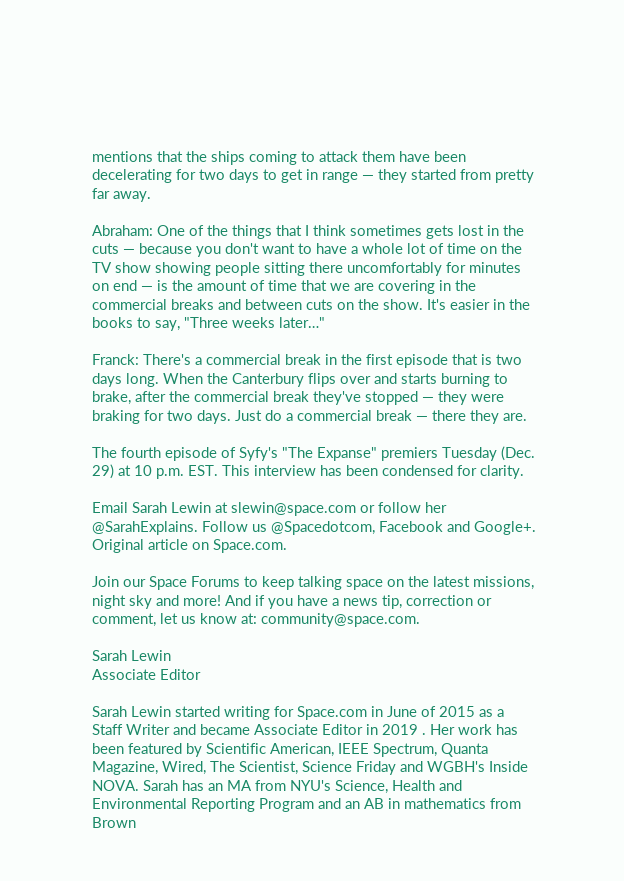mentions that the ships coming to attack them have been decelerating for two days to get in range — they started from pretty far away.

Abraham: One of the things that I think sometimes gets lost in the cuts — because you don't want to have a whole lot of time on the TV show showing people sitting there uncomfortably for minutes on end — is the amount of time that we are covering in the commercial breaks and between cuts on the show. It's easier in the books to say, "Three weeks later…"

Franck: There's a commercial break in the first episode that is two days long. When the Canterbury flips over and starts burning to brake, after the commercial break they've stopped — they were braking for two days. Just do a commercial break — there they are.

The fourth episode of Syfy's "The Expanse" premiers Tuesday (Dec. 29) at 10 p.m. EST. This interview has been condensed for clarity.

Email Sarah Lewin at slewin@space.com or follow her @SarahExplains. Follow us @Spacedotcom, Facebook and Google+. Original article on Space.com.

Join our Space Forums to keep talking space on the latest missions, night sky and more! And if you have a news tip, correction or comment, let us know at: community@space.com.

Sarah Lewin
Associate Editor

Sarah Lewin started writing for Space.com in June of 2015 as a Staff Writer and became Associate Editor in 2019 . Her work has been featured by Scientific American, IEEE Spectrum, Quanta Magazine, Wired, The Scientist, Science Friday and WGBH's Inside NOVA. Sarah has an MA from NYU's Science, Health and Environmental Reporting Program and an AB in mathematics from Brown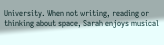University. When not writing, reading or thinking about space, Sarah enjoys musical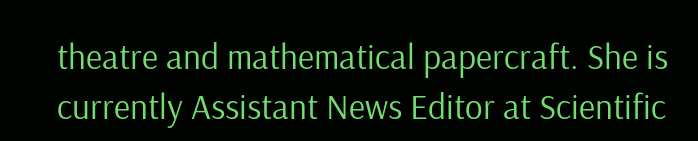theatre and mathematical papercraft. She is currently Assistant News Editor at Scientific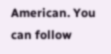American. You can follow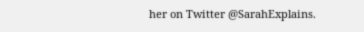her on Twitter @SarahExplains.